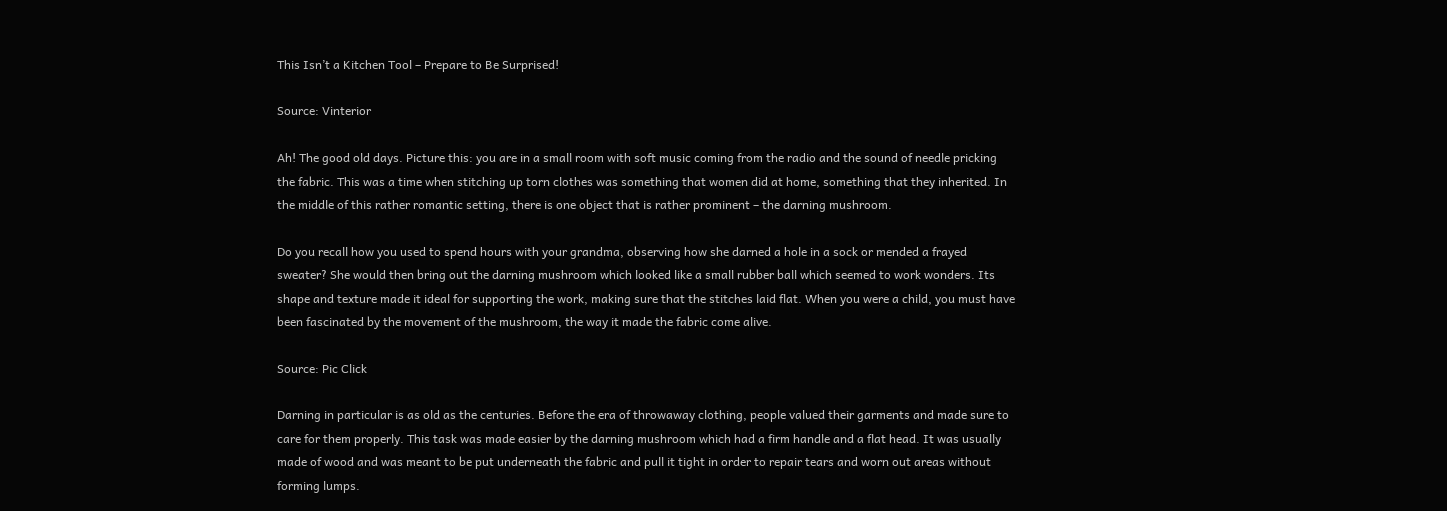This Isn’t a Kitchen Tool – Prepare to Be Surprised!

Source: Vinterior

Ah! The good old days. Picture this: you are in a small room with soft music coming from the radio and the sound of needle pricking the fabric. This was a time when stitching up torn clothes was something that women did at home, something that they inherited. In the middle of this rather romantic setting, there is one object that is rather prominent – the darning mushroom.

Do you recall how you used to spend hours with your grandma, observing how she darned a hole in a sock or mended a frayed sweater? She would then bring out the darning mushroom which looked like a small rubber ball which seemed to work wonders. Its shape and texture made it ideal for supporting the work, making sure that the stitches laid flat. When you were a child, you must have been fascinated by the movement of the mushroom, the way it made the fabric come alive.

Source: Pic Click

Darning in particular is as old as the centuries. Before the era of throwaway clothing, people valued their garments and made sure to care for them properly. This task was made easier by the darning mushroom which had a firm handle and a flat head. It was usually made of wood and was meant to be put underneath the fabric and pull it tight in order to repair tears and worn out areas without forming lumps.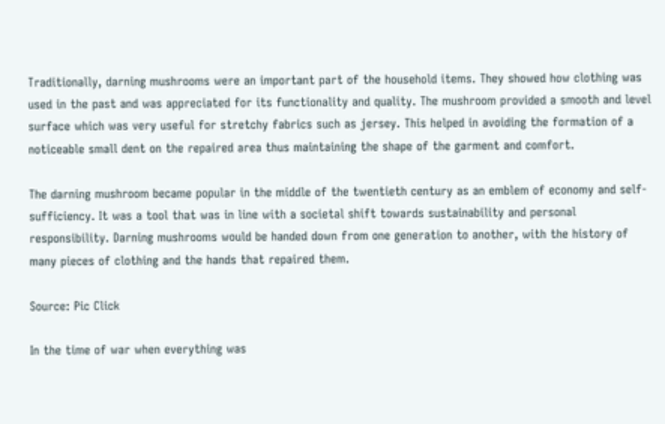Traditionally, darning mushrooms were an important part of the household items. They showed how clothing was used in the past and was appreciated for its functionality and quality. The mushroom provided a smooth and level surface which was very useful for stretchy fabrics such as jersey. This helped in avoiding the formation of a noticeable small dent on the repaired area thus maintaining the shape of the garment and comfort.

The darning mushroom became popular in the middle of the twentieth century as an emblem of economy and self-sufficiency. It was a tool that was in line with a societal shift towards sustainability and personal responsibility. Darning mushrooms would be handed down from one generation to another, with the history of many pieces of clothing and the hands that repaired them.

Source: Pic Click

In the time of war when everything was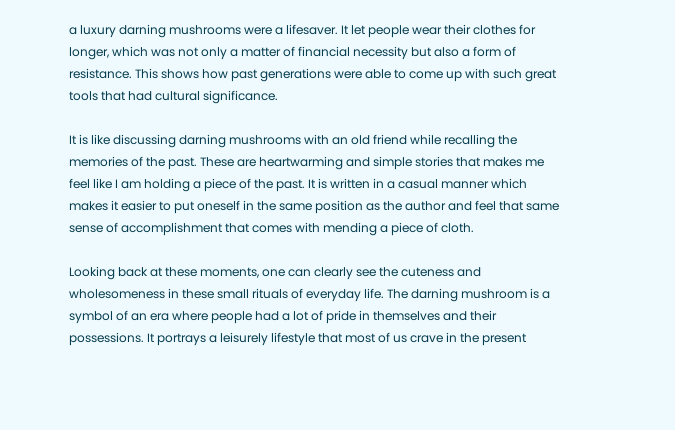a luxury darning mushrooms were a lifesaver. It let people wear their clothes for longer, which was not only a matter of financial necessity but also a form of resistance. This shows how past generations were able to come up with such great tools that had cultural significance.

It is like discussing darning mushrooms with an old friend while recalling the memories of the past. These are heartwarming and simple stories that makes me feel like I am holding a piece of the past. It is written in a casual manner which makes it easier to put oneself in the same position as the author and feel that same sense of accomplishment that comes with mending a piece of cloth.

Looking back at these moments, one can clearly see the cuteness and wholesomeness in these small rituals of everyday life. The darning mushroom is a symbol of an era where people had a lot of pride in themselves and their possessions. It portrays a leisurely lifestyle that most of us crave in the present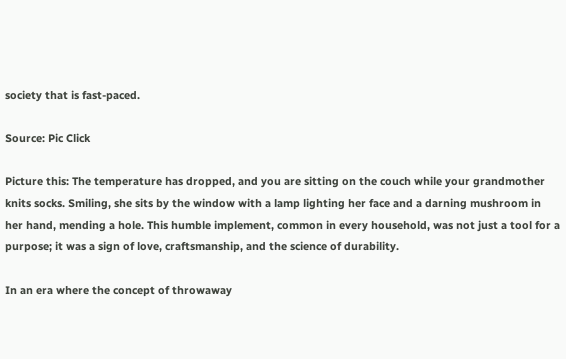society that is fast-paced.

Source: Pic Click

Picture this: The temperature has dropped, and you are sitting on the couch while your grandmother knits socks. Smiling, she sits by the window with a lamp lighting her face and a darning mushroom in her hand, mending a hole. This humble implement, common in every household, was not just a tool for a purpose; it was a sign of love, craftsmanship, and the science of durability.

In an era where the concept of throwaway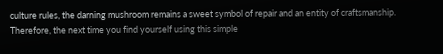culture rules, the darning mushroom remains a sweet symbol of repair and an entity of craftsmanship. Therefore, the next time you find yourself using this simple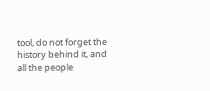tool, do not forget the history behind it, and all the people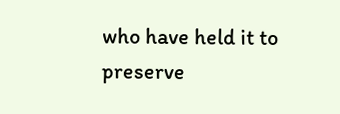who have held it to preserve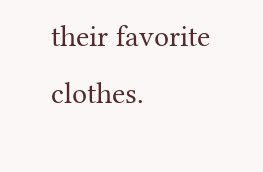their favorite clothes.